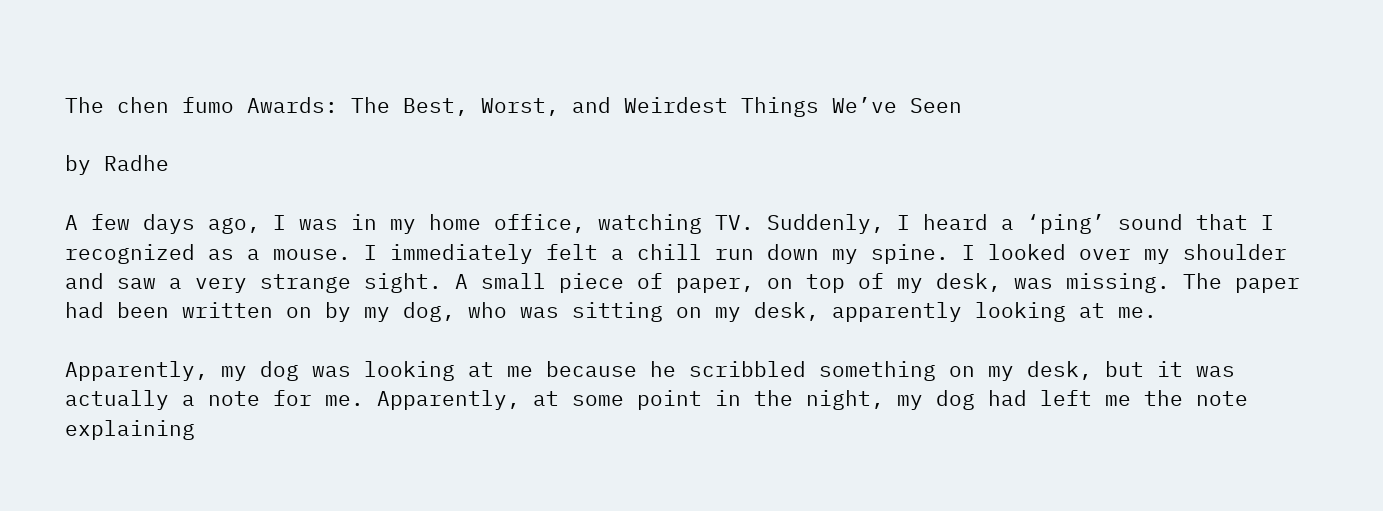The chen fumo Awards: The Best, Worst, and Weirdest Things We’ve Seen

by Radhe

A few days ago, I was in my home office, watching TV. Suddenly, I heard a ‘ping’ sound that I recognized as a mouse. I immediately felt a chill run down my spine. I looked over my shoulder and saw a very strange sight. A small piece of paper, on top of my desk, was missing. The paper had been written on by my dog, who was sitting on my desk, apparently looking at me.

Apparently, my dog was looking at me because he scribbled something on my desk, but it was actually a note for me. Apparently, at some point in the night, my dog had left me the note explaining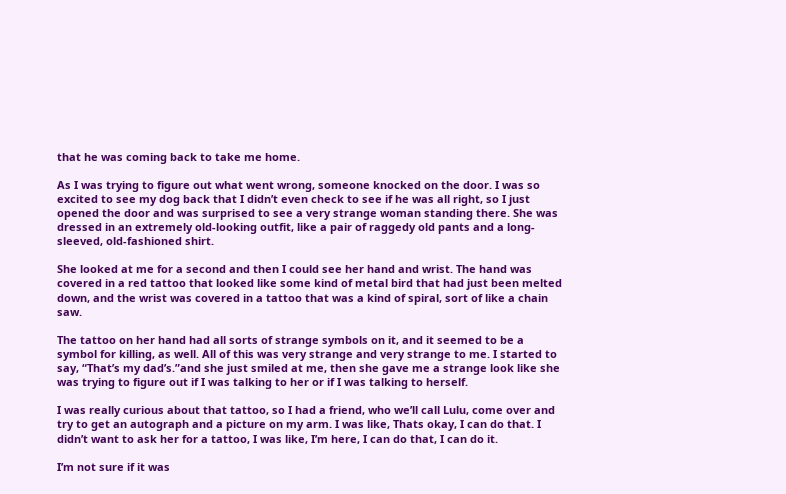that he was coming back to take me home.

As I was trying to figure out what went wrong, someone knocked on the door. I was so excited to see my dog back that I didn’t even check to see if he was all right, so I just opened the door and was surprised to see a very strange woman standing there. She was dressed in an extremely old-looking outfit, like a pair of raggedy old pants and a long-sleeved, old-fashioned shirt.

She looked at me for a second and then I could see her hand and wrist. The hand was covered in a red tattoo that looked like some kind of metal bird that had just been melted down, and the wrist was covered in a tattoo that was a kind of spiral, sort of like a chain saw.

The tattoo on her hand had all sorts of strange symbols on it, and it seemed to be a symbol for killing, as well. All of this was very strange and very strange to me. I started to say, “That’s my dad’s.”and she just smiled at me, then she gave me a strange look like she was trying to figure out if I was talking to her or if I was talking to herself.

I was really curious about that tattoo, so I had a friend, who we’ll call Lulu, come over and try to get an autograph and a picture on my arm. I was like, Thats okay, I can do that. I didn’t want to ask her for a tattoo, I was like, I’m here, I can do that, I can do it.

I’m not sure if it was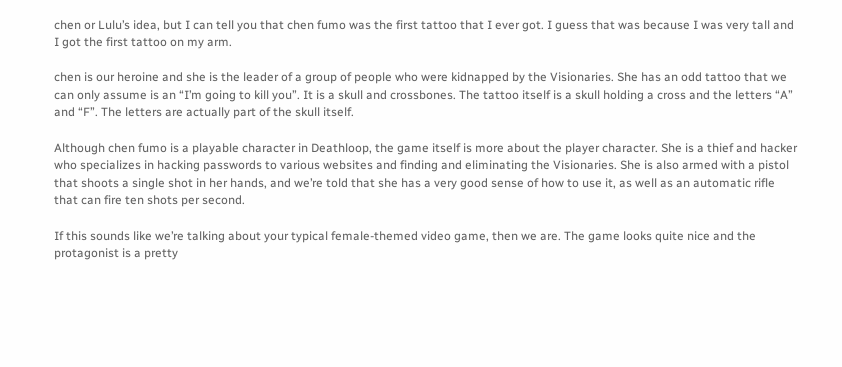chen or Lulu’s idea, but I can tell you that chen fumo was the first tattoo that I ever got. I guess that was because I was very tall and I got the first tattoo on my arm.

chen is our heroine and she is the leader of a group of people who were kidnapped by the Visionaries. She has an odd tattoo that we can only assume is an “I’m going to kill you”. It is a skull and crossbones. The tattoo itself is a skull holding a cross and the letters “A” and “F”. The letters are actually part of the skull itself.

Although chen fumo is a playable character in Deathloop, the game itself is more about the player character. She is a thief and hacker who specializes in hacking passwords to various websites and finding and eliminating the Visionaries. She is also armed with a pistol that shoots a single shot in her hands, and we’re told that she has a very good sense of how to use it, as well as an automatic rifle that can fire ten shots per second.

If this sounds like we’re talking about your typical female-themed video game, then we are. The game looks quite nice and the protagonist is a pretty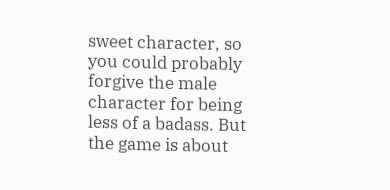sweet character, so you could probably forgive the male character for being less of a badass. But the game is about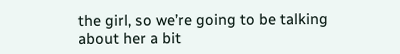the girl, so we’re going to be talking about her a bit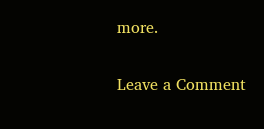more.

Leave a Comment